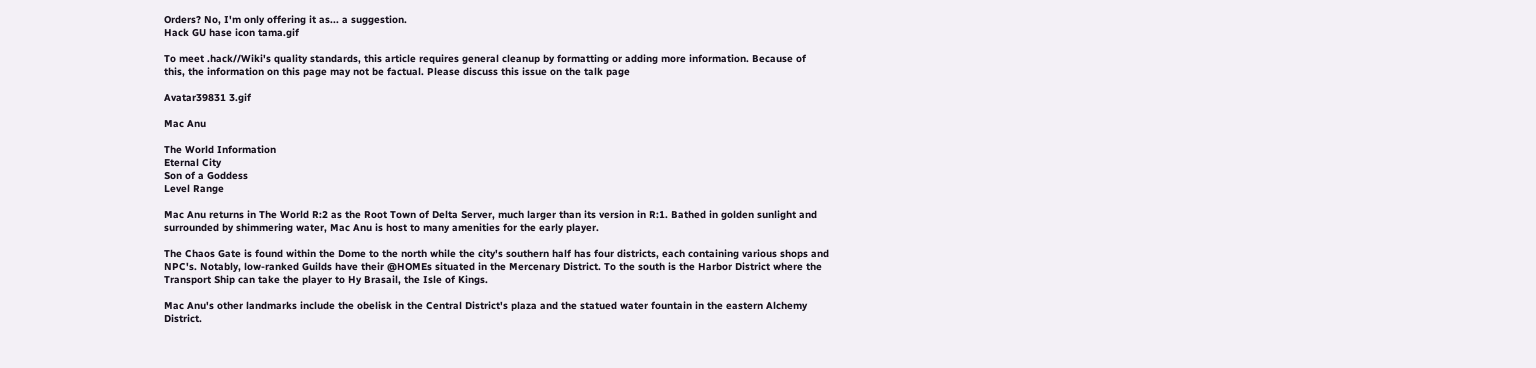Orders? No, I'm only offering it as... a suggestion.
Hack GU hase icon tama.gif

To meet .hack//Wiki's quality standards, this article requires general cleanup by formatting or adding more information. Because of this, the information on this page may not be factual. Please discuss this issue on the talk page

Avatar39831 3.gif

Mac Anu

The World Information
Eternal City
Son of a Goddess
Level Range

Mac Anu returns in The World R:2 as the Root Town of Delta Server, much larger than its version in R:1. Bathed in golden sunlight and surrounded by shimmering water, Mac Anu is host to many amenities for the early player.

The Chaos Gate is found within the Dome to the north while the city's southern half has four districts, each containing various shops and NPC's. Notably, low-ranked Guilds have their @HOMEs situated in the Mercenary District. To the south is the Harbor District where the Transport Ship can take the player to Hy Brasail, the Isle of Kings.

Mac Anu's other landmarks include the obelisk in the Central District's plaza and the statued water fountain in the eastern Alchemy District.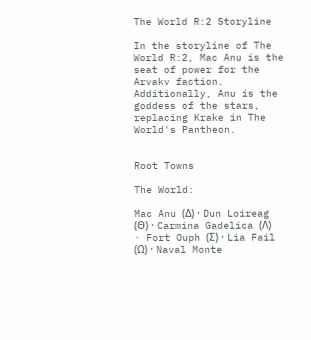The World R:2 Storyline

In the storyline of The World R:2, Mac Anu is the seat of power for the Arvakv faction. Additionally, Anu is the goddess of the stars, replacing Krake in The World's Pantheon.


Root Towns

The World:

Mac Anu (Δ) · Dun Loireag (Θ) · Carmina Gadelica (Λ) · Fort Ouph (Σ) · Lia Fail (Ω) · Naval Monte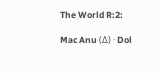The World R:2:

Mac Anu (Δ) · Dol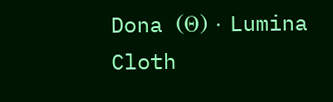Dona (Θ) · Lumina Cloth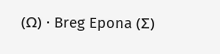(Ω) · Breg Epona (Σ)